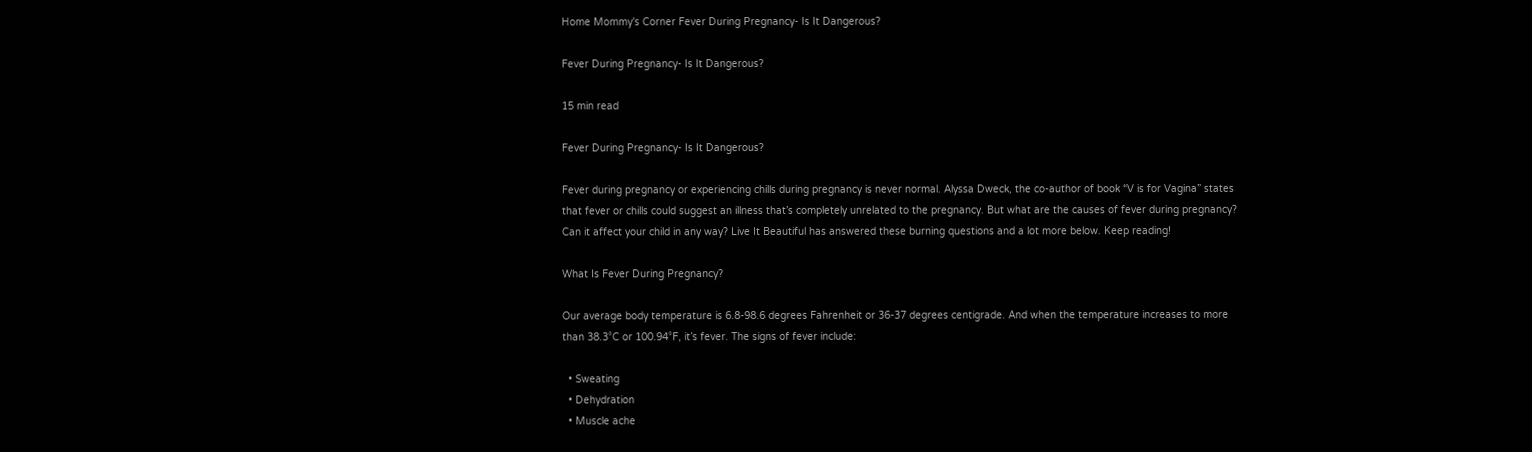Home Mommy's Corner Fever During Pregnancy- Is It Dangerous?

Fever During Pregnancy- Is It Dangerous?

15 min read

Fever During Pregnancy- Is It Dangerous?

Fever during pregnancy or experiencing chills during pregnancy is never normal. Alyssa Dweck, the co-author of book “V is for Vagina” states that fever or chills could suggest an illness that’s completely unrelated to the pregnancy. But what are the causes of fever during pregnancy? Can it affect your child in any way? Live It Beautiful has answered these burning questions and a lot more below. Keep reading!

What Is Fever During Pregnancy?

Our average body temperature is 6.8-98.6 degrees Fahrenheit or 36-37 degrees centigrade. And when the temperature increases to more than 38.3°C or 100.94°F, it’s fever. The signs of fever include:

  • Sweating
  • Dehydration
  • Muscle ache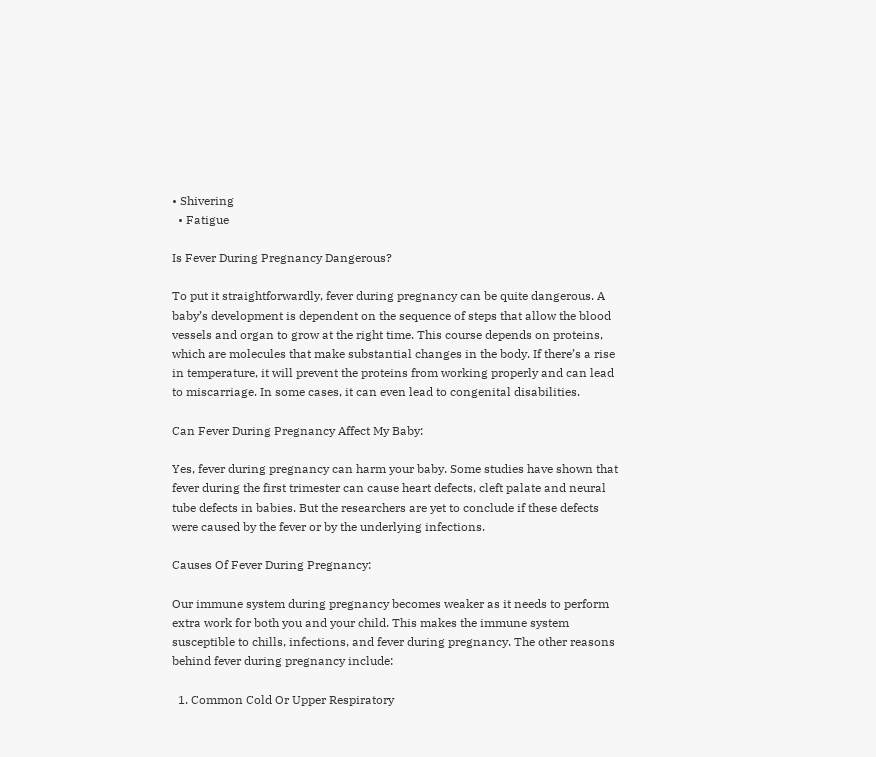• Shivering
  • Fatigue

Is Fever During Pregnancy Dangerous?

To put it straightforwardly, fever during pregnancy can be quite dangerous. A baby’s development is dependent on the sequence of steps that allow the blood vessels and organ to grow at the right time. This course depends on proteins, which are molecules that make substantial changes in the body. If there’s a rise in temperature, it will prevent the proteins from working properly and can lead to miscarriage. In some cases, it can even lead to congenital disabilities.

Can Fever During Pregnancy Affect My Baby:

Yes, fever during pregnancy can harm your baby. Some studies have shown that fever during the first trimester can cause heart defects, cleft palate and neural tube defects in babies. But the researchers are yet to conclude if these defects were caused by the fever or by the underlying infections.

Causes Of Fever During Pregnancy:

Our immune system during pregnancy becomes weaker as it needs to perform extra work for both you and your child. This makes the immune system susceptible to chills, infections, and fever during pregnancy. The other reasons behind fever during pregnancy include:

  1. Common Cold Or Upper Respiratory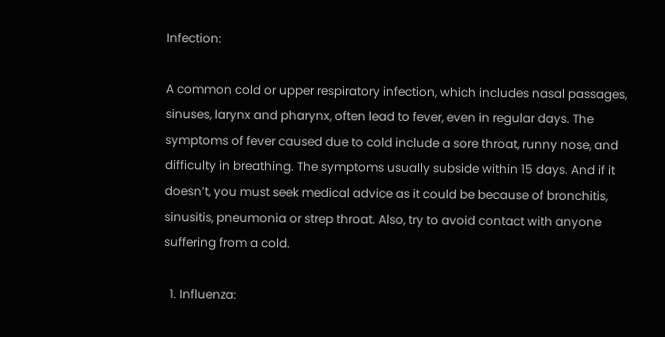Infection:

A common cold or upper respiratory infection, which includes nasal passages, sinuses, larynx and pharynx, often lead to fever, even in regular days. The symptoms of fever caused due to cold include a sore throat, runny nose, and difficulty in breathing. The symptoms usually subside within 15 days. And if it doesn’t, you must seek medical advice as it could be because of bronchitis, sinusitis, pneumonia or strep throat. Also, try to avoid contact with anyone suffering from a cold.

  1. Influenza: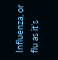Influenza, or flu as it’s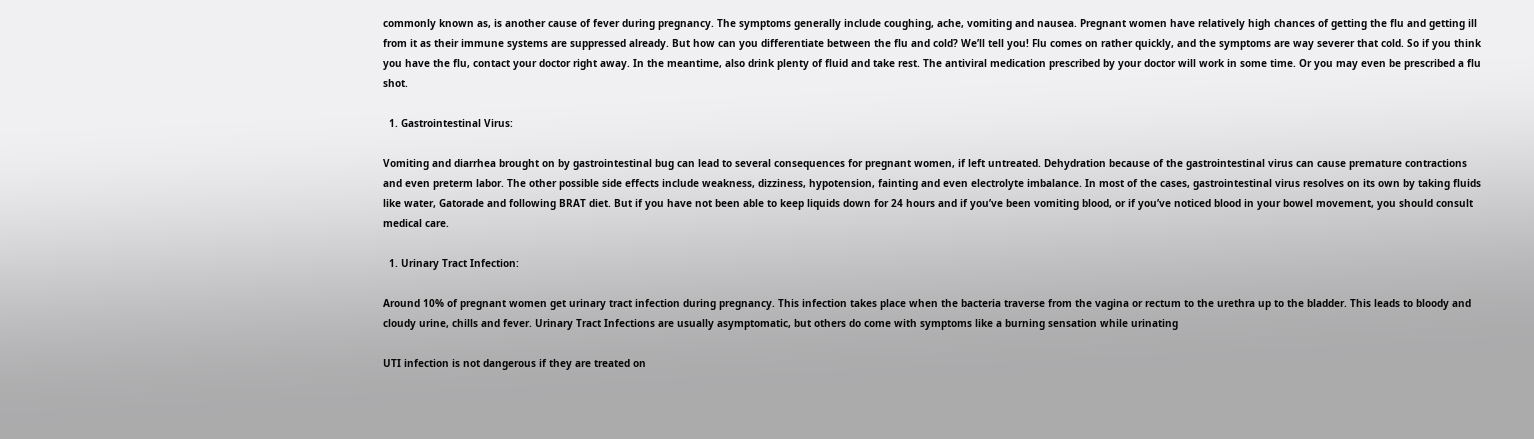commonly known as, is another cause of fever during pregnancy. The symptoms generally include coughing, ache, vomiting and nausea. Pregnant women have relatively high chances of getting the flu and getting ill from it as their immune systems are suppressed already. But how can you differentiate between the flu and cold? We’ll tell you! Flu comes on rather quickly, and the symptoms are way severer that cold. So if you think you have the flu, contact your doctor right away. In the meantime, also drink plenty of fluid and take rest. The antiviral medication prescribed by your doctor will work in some time. Or you may even be prescribed a flu shot.

  1. Gastrointestinal Virus:

Vomiting and diarrhea brought on by gastrointestinal bug can lead to several consequences for pregnant women, if left untreated. Dehydration because of the gastrointestinal virus can cause premature contractions and even preterm labor. The other possible side effects include weakness, dizziness, hypotension, fainting and even electrolyte imbalance. In most of the cases, gastrointestinal virus resolves on its own by taking fluids like water, Gatorade and following BRAT diet. But if you have not been able to keep liquids down for 24 hours and if you’ve been vomiting blood, or if you’ve noticed blood in your bowel movement, you should consult medical care.

  1. Urinary Tract Infection:

Around 10% of pregnant women get urinary tract infection during pregnancy. This infection takes place when the bacteria traverse from the vagina or rectum to the urethra up to the bladder. This leads to bloody and cloudy urine, chills and fever. Urinary Tract Infections are usually asymptomatic, but others do come with symptoms like a burning sensation while urinating

UTI infection is not dangerous if they are treated on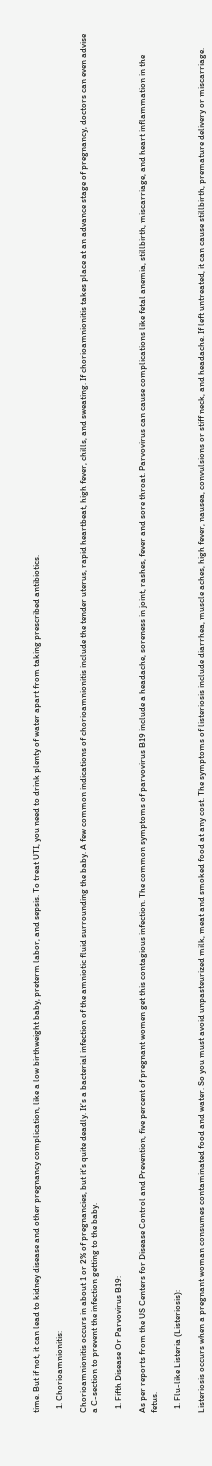time. But if not, it can lead to kidney disease and other pregnancy complication, like a low birthweight baby, preterm labor, and sepsis. To treat UTI, you need to drink plenty of water apart from taking prescribed antibiotics.

  1. Chorioamnionitis:

Chorioamnionitis occurs in about 1 or 2% of pregnancies, but it’s quite deadly. It’s a bacterial infection of the amniotic fluid surrounding the baby. A few common indications of chorioamnionitis include the tender uterus, rapid heartbeat, high fever, chills, and sweating. If chorioamnionitis takes place at an advance stage of pregnancy, doctors can even advise a C-section to prevent the infection getting to the baby.

  1. Fifth Disease Or Parvovirus B19:

As per reports from the US Centers for Disease Control and Prevention, five percent of pregnant women get this contagious infection. The common symptoms of parvovirus B19 include a headache, soreness in joint, rashes, fever and sore throat. Parvovirus can cause complications like fetal anemia, stillbirth, miscarriage, and heart inflammation in the fetus.

  1. Flu-like Listeria (Listeriosis):

Listeriosis occurs when a pregnant woman consumes contaminated food and water. So you must avoid unpasteurized milk, meat and smoked food at any cost. The symptoms of listeriosis include diarrhea, muscle aches, high fever, nausea, convulsions or stiff neck, and headache. If left untreated, it can cause stillbirth, premature delivery or miscarriage.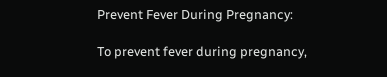Prevent Fever During Pregnancy:

To prevent fever during pregnancy,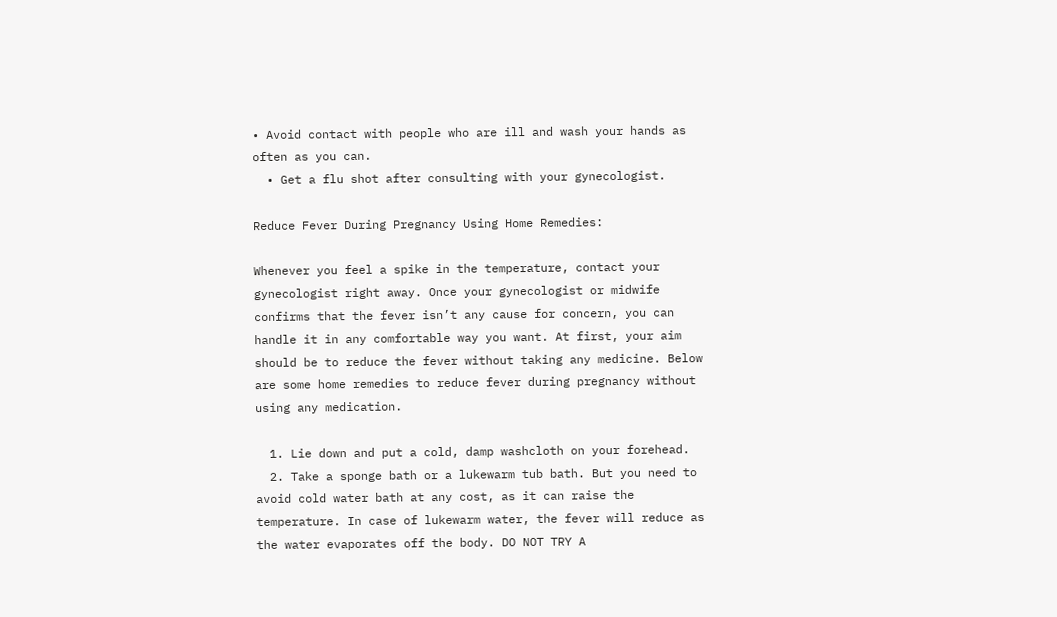• Avoid contact with people who are ill and wash your hands as often as you can.
  • Get a flu shot after consulting with your gynecologist.

Reduce Fever During Pregnancy Using Home Remedies:

Whenever you feel a spike in the temperature, contact your gynecologist right away. Once your gynecologist or midwife confirms that the fever isn’t any cause for concern, you can handle it in any comfortable way you want. At first, your aim should be to reduce the fever without taking any medicine. Below are some home remedies to reduce fever during pregnancy without using any medication.

  1. Lie down and put a cold, damp washcloth on your forehead.
  2. Take a sponge bath or a lukewarm tub bath. But you need to avoid cold water bath at any cost, as it can raise the temperature. In case of lukewarm water, the fever will reduce as the water evaporates off the body. DO NOT TRY A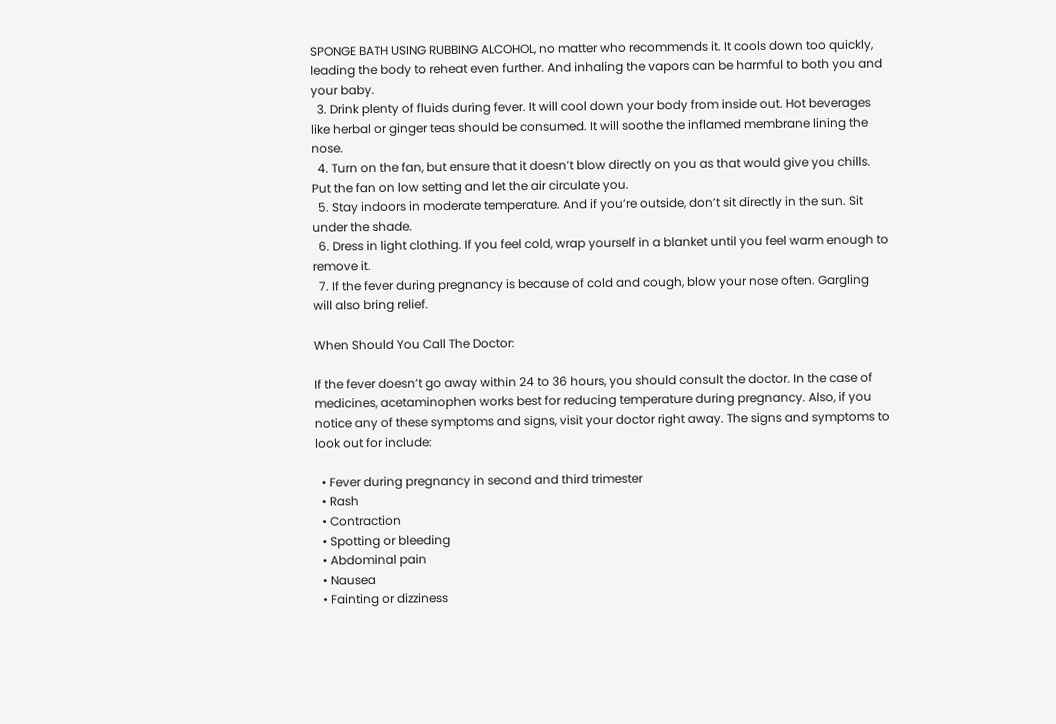SPONGE BATH USING RUBBING ALCOHOL, no matter who recommends it. It cools down too quickly, leading the body to reheat even further. And inhaling the vapors can be harmful to both you and your baby.
  3. Drink plenty of fluids during fever. It will cool down your body from inside out. Hot beverages like herbal or ginger teas should be consumed. It will soothe the inflamed membrane lining the nose.
  4. Turn on the fan, but ensure that it doesn’t blow directly on you as that would give you chills. Put the fan on low setting and let the air circulate you.
  5. Stay indoors in moderate temperature. And if you’re outside, don’t sit directly in the sun. Sit under the shade.
  6. Dress in light clothing. If you feel cold, wrap yourself in a blanket until you feel warm enough to remove it.
  7. If the fever during pregnancy is because of cold and cough, blow your nose often. Gargling will also bring relief.

When Should You Call The Doctor:

If the fever doesn’t go away within 24 to 36 hours, you should consult the doctor. In the case of medicines, acetaminophen works best for reducing temperature during pregnancy. Also, if you notice any of these symptoms and signs, visit your doctor right away. The signs and symptoms to look out for include:

  • Fever during pregnancy in second and third trimester
  • Rash
  • Contraction
  • Spotting or bleeding
  • Abdominal pain
  • Nausea
  • Fainting or dizziness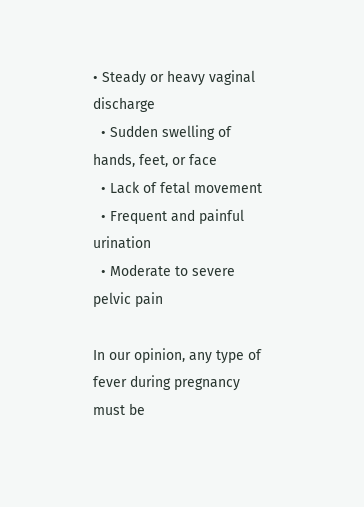• Steady or heavy vaginal discharge
  • Sudden swelling of hands, feet, or face
  • Lack of fetal movement
  • Frequent and painful urination
  • Moderate to severe pelvic pain

In our opinion, any type of fever during pregnancy must be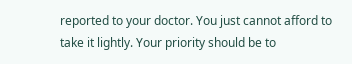reported to your doctor. You just cannot afford to take it lightly. Your priority should be to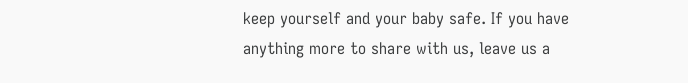keep yourself and your baby safe. If you have anything more to share with us, leave us a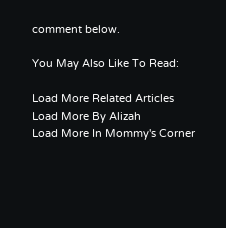comment below.

You May Also Like To Read:

Load More Related Articles
Load More By Alizah
Load More In Mommy's Corner